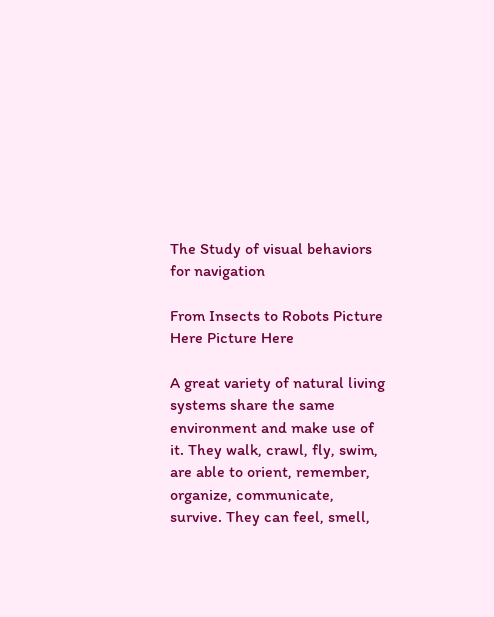The Study of visual behaviors for navigation

From Insects to Robots Picture Here Picture Here

A great variety of natural living systems share the same environment and make use of it. They walk, crawl, fly, swim, are able to orient, remember, organize, communicate, survive. They can feel, smell,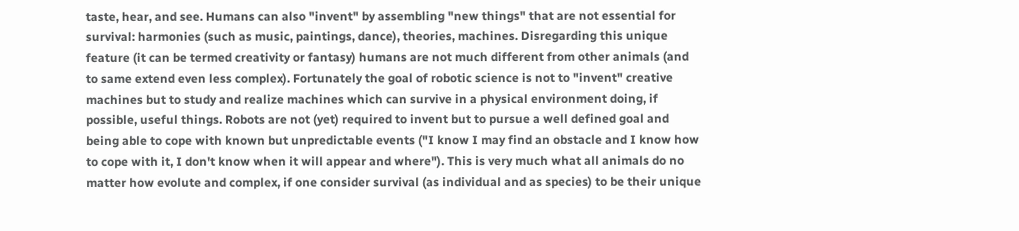taste, hear, and see. Humans can also "invent" by assembling "new things" that are not essential for survival: harmonies (such as music, paintings, dance), theories, machines. Disregarding this unique feature (it can be termed creativity or fantasy) humans are not much different from other animals (and to same extend even less complex). Fortunately the goal of robotic science is not to "invent" creative machines but to study and realize machines which can survive in a physical environment doing, if possible, useful things. Robots are not (yet) required to invent but to pursue a well defined goal and being able to cope with known but unpredictable events ("I know I may find an obstacle and I know how to cope with it, I don't know when it will appear and where"). This is very much what all animals do no matter how evolute and complex, if one consider survival (as individual and as species) to be their unique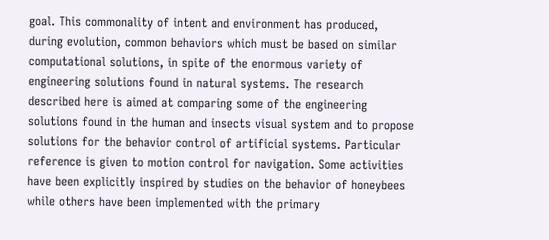goal. This commonality of intent and environment has produced, during evolution, common behaviors which must be based on similar computational solutions, in spite of the enormous variety of engineering solutions found in natural systems. The research described here is aimed at comparing some of the engineering solutions found in the human and insects visual system and to propose solutions for the behavior control of artificial systems. Particular reference is given to motion control for navigation. Some activities have been explicitly inspired by studies on the behavior of honeybees while others have been implemented with the primary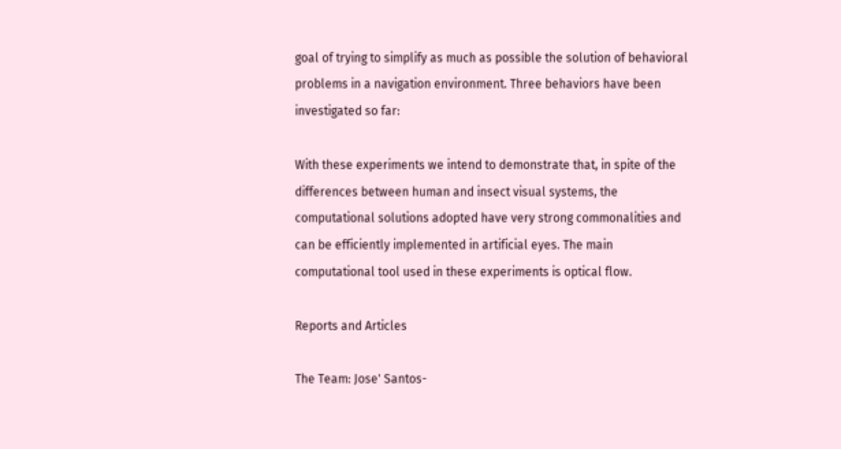goal of trying to simplify as much as possible the solution of behavioral problems in a navigation environment. Three behaviors have been investigated so far:

With these experiments we intend to demonstrate that, in spite of the differences between human and insect visual systems, the computational solutions adopted have very strong commonalities and can be efficiently implemented in artificial eyes. The main computational tool used in these experiments is optical flow.

Reports and Articles

The Team: Jose' Santos-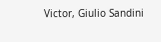Victor, Giulio Sandini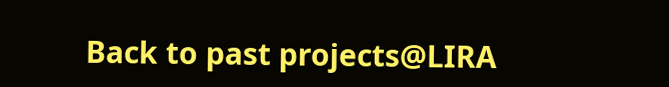Back to past projects@LIRA